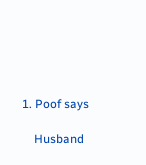1. Poof says

    Husband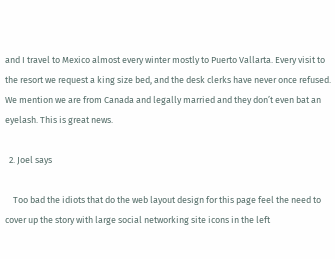and I travel to Mexico almost every winter mostly to Puerto Vallarta. Every visit to the resort we request a king size bed, and the desk clerks have never once refused. We mention we are from Canada and legally married and they don’t even bat an eyelash. This is great news.

  2. Joel says

    Too bad the idiots that do the web layout design for this page feel the need to cover up the story with large social networking site icons in the left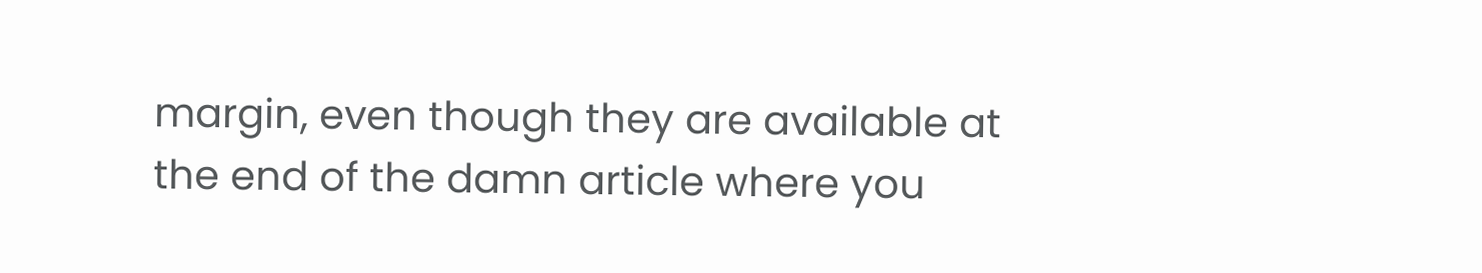margin, even though they are available at the end of the damn article where you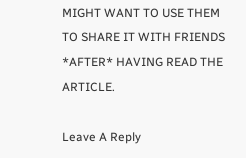MIGHT WANT TO USE THEM TO SHARE IT WITH FRIENDS *AFTER* HAVING READ THE ARTICLE.

Leave A Reply